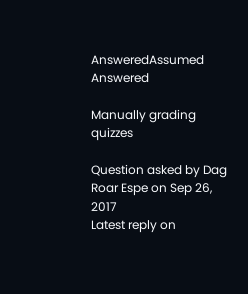AnsweredAssumed Answered

Manually grading quizzes

Question asked by Dag Roar Espe on Sep 26, 2017
Latest reply on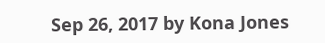Sep 26, 2017 by Kona Jones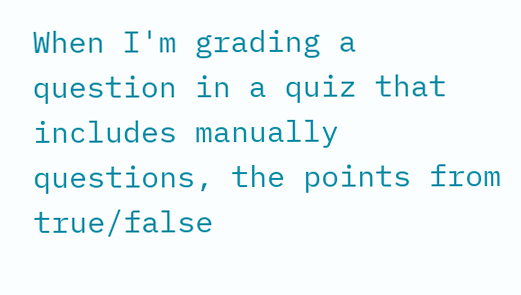When I'm grading a question in a quiz that includes manually questions, the points from true/false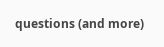questions (and more)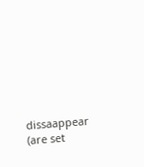dissaappear (are set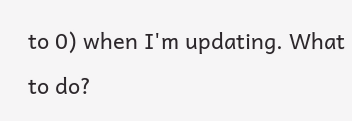to 0) when I'm updating. What to do?